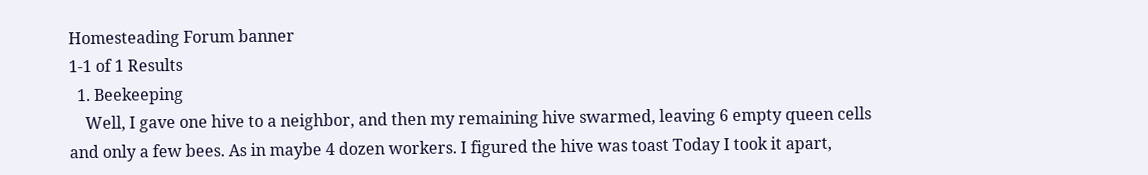Homesteading Forum banner
1-1 of 1 Results
  1. Beekeeping
    Well, I gave one hive to a neighbor, and then my remaining hive swarmed, leaving 6 empty queen cells and only a few bees. As in maybe 4 dozen workers. I figured the hive was toast Today I took it apart,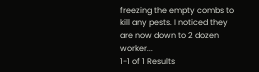freezing the empty combs to kill any pests. I noticed they are now down to 2 dozen worker...
1-1 of 1 Results